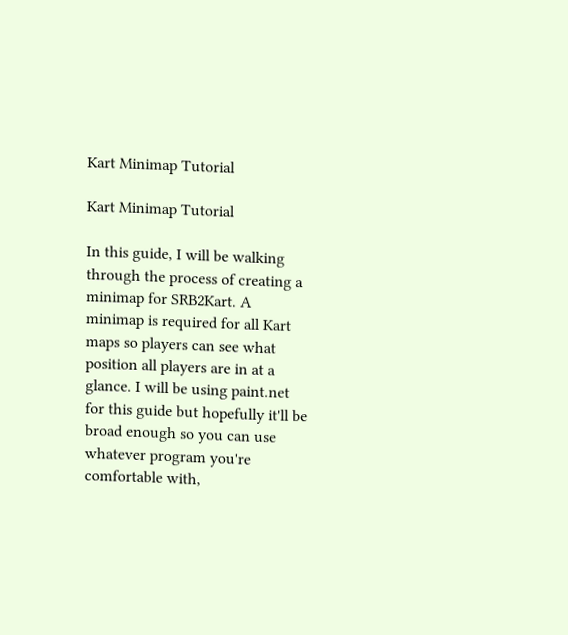Kart Minimap Tutorial

Kart Minimap Tutorial

In this guide, I will be walking through the process of creating a minimap for SRB2Kart. A minimap is required for all Kart maps so players can see what position all players are in at a glance. I will be using paint.net for this guide but hopefully it'll be broad enough so you can use whatever program you're comfortable with,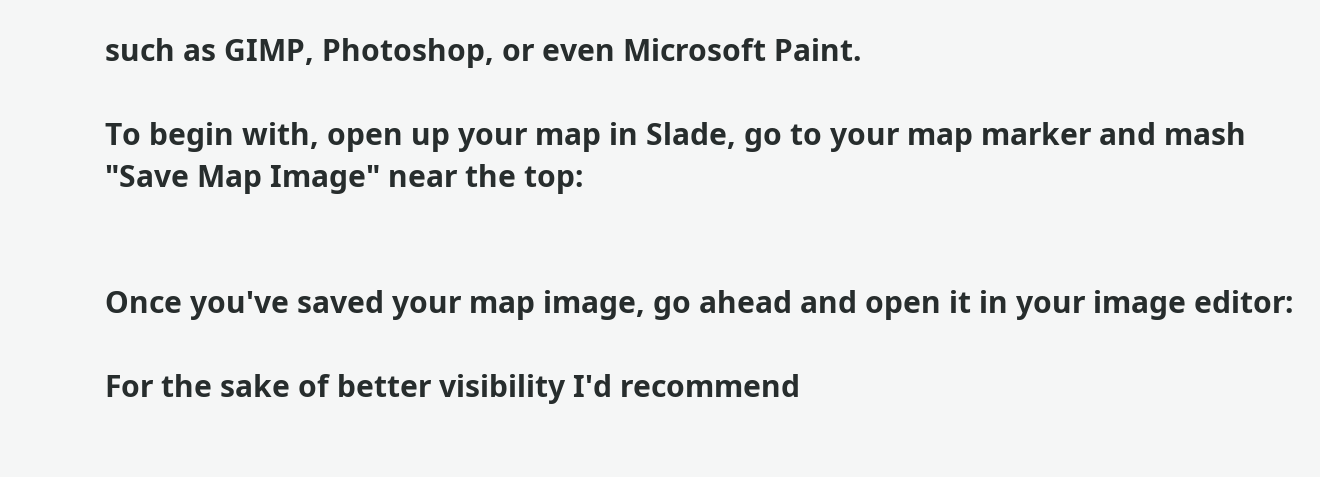such as GIMP, Photoshop, or even Microsoft Paint.

To begin with, open up your map in Slade, go to your map marker and mash "Save Map Image" near the top:


Once you've saved your map image, go ahead and open it in your image editor:

For the sake of better visibility I'd recommend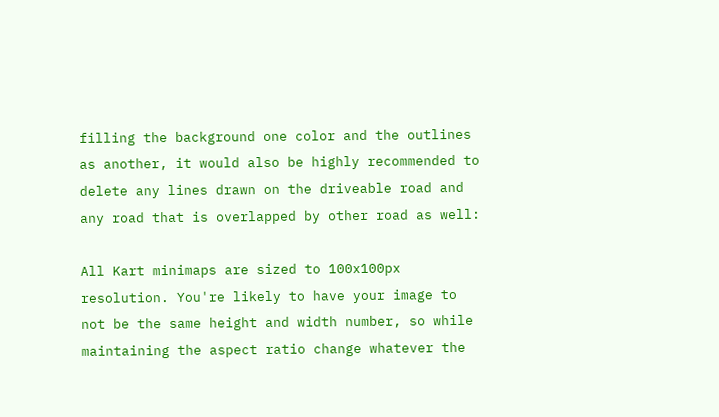filling the background one color and the outlines as another, it would also be highly recommended to delete any lines drawn on the driveable road and any road that is overlapped by other road as well:

All Kart minimaps are sized to 100x100px resolution. You're likely to have your image to not be the same height and width number, so while maintaining the aspect ratio change whatever the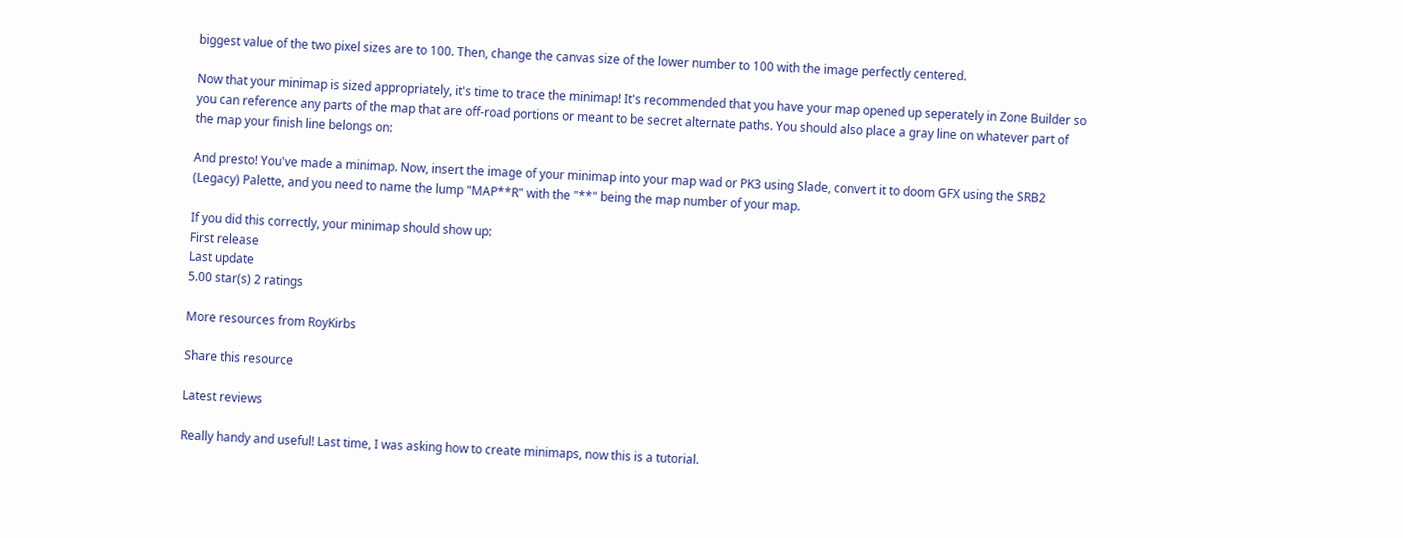biggest value of the two pixel sizes are to 100. Then, change the canvas size of the lower number to 100 with the image perfectly centered.

Now that your minimap is sized appropriately, it's time to trace the minimap! It's recommended that you have your map opened up seperately in Zone Builder so you can reference any parts of the map that are off-road portions or meant to be secret alternate paths. You should also place a gray line on whatever part of the map your finish line belongs on:

And presto! You've made a minimap. Now, insert the image of your minimap into your map wad or PK3 using Slade, convert it to doom GFX using the SRB2 (Legacy) Palette, and you need to name the lump "MAP**R" with the "**" being the map number of your map.

If you did this correctly, your minimap should show up:
First release
Last update
5.00 star(s) 2 ratings

More resources from RoyKirbs

Share this resource

Latest reviews

Really handy and useful! Last time, I was asking how to create minimaps, now this is a tutorial.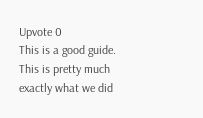Upvote 0
This is a good guide. This is pretty much exactly what we did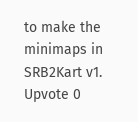to make the minimaps in SRB2Kart v1.
Upvote 0